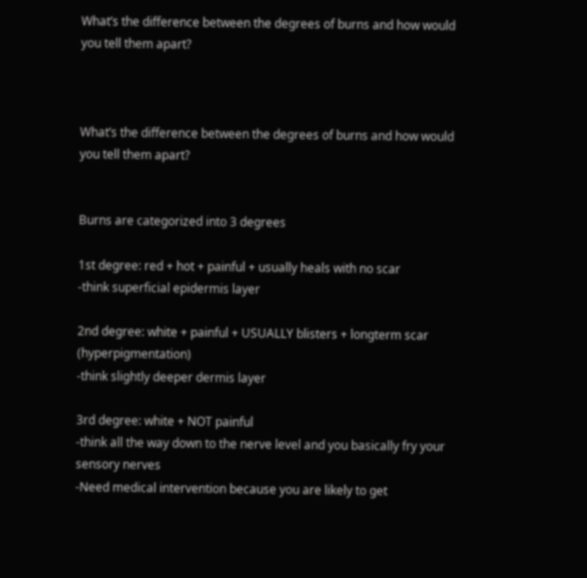What’s the difference between the degrees of burns and how would you tell them apart?



What’s the difference between the degrees of burns and how would you tell them apart?


Burns are categorized into 3 degrees

1st degree: red + hot + painful + usually heals with no scar
-think superficial epidermis layer

2nd degree: white + painful + USUALLY blisters + longterm scar (hyperpigmentation)
-think slightly deeper dermis layer

3rd degree: white + NOT painful
-think all the way down to the nerve level and you basically fry your sensory nerves
-Need medical intervention because you are likely to get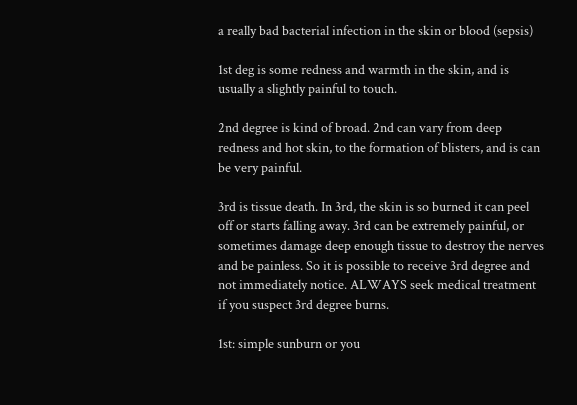a really bad bacterial infection in the skin or blood (sepsis)

1st deg is some redness and warmth in the skin, and is usually a slightly painful to touch.

2nd degree is kind of broad. 2nd can vary from deep redness and hot skin, to the formation of blisters, and is can be very painful.

3rd is tissue death. In 3rd, the skin is so burned it can peel off or starts falling away. 3rd can be extremely painful, or sometimes damage deep enough tissue to destroy the nerves and be painless. So it is possible to receive 3rd degree and not immediately notice. ALWAYS seek medical treatment if you suspect 3rd degree burns.

1st: simple sunburn or you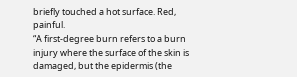briefly touched a hot surface. Red, painful.
“A first-degree burn refers to a burn injury where the surface of the skin is damaged, but the epidermis (the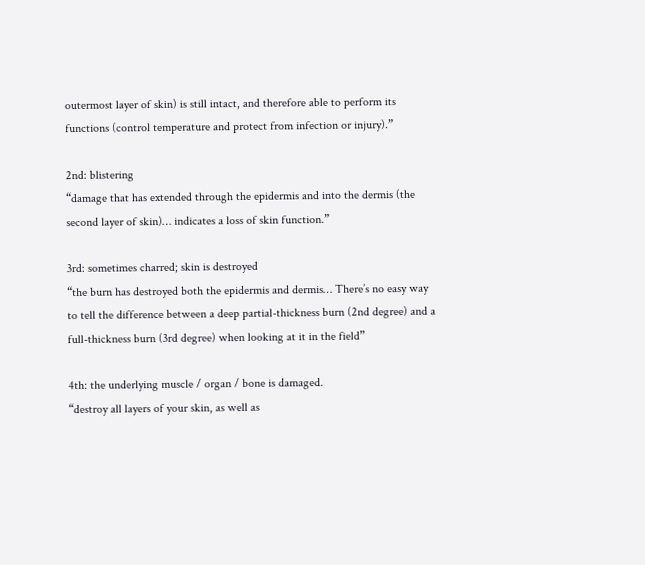outermost layer of skin) is still intact, and therefore able to perform its functions (control temperature and protect from infection or injury).”

2nd: blistering
“damage that has extended through the epidermis and into the dermis (the second layer of skin)… indicates a loss of skin function.”

3rd: sometimes charred; skin is destroyed
“the burn has destroyed both the epidermis and dermis… There’s no easy way to tell the difference between a deep partial-thickness burn (2nd degree) and a full-thickness burn (3rd degree) when looking at it in the field”

4th: the underlying muscle / organ / bone is damaged.
“destroy all layers of your skin, as well as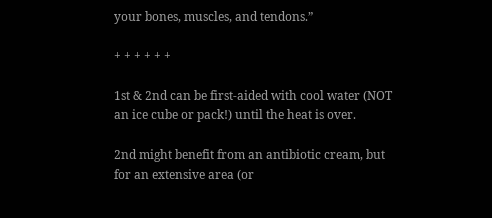your bones, muscles, and tendons.”

+ + + + + +

1st & 2nd can be first-aided with cool water (NOT an ice cube or pack!) until the heat is over.

2nd might benefit from an antibiotic cream, but for an extensive area (or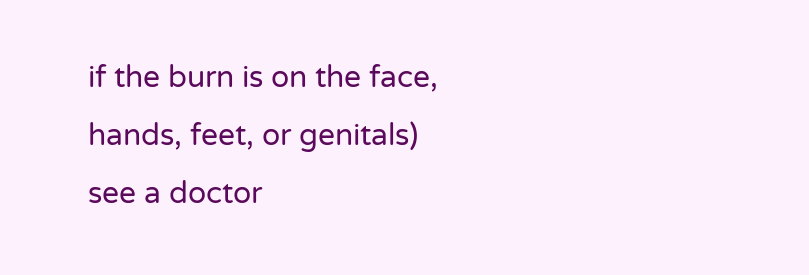if the burn is on the face, hands, feet, or genitals) see a doctor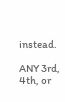instead.

ANY 3rd, 4th, or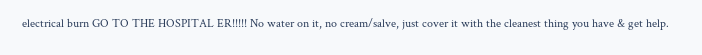electrical burn GO TO THE HOSPITAL ER!!!!! No water on it, no cream/salve, just cover it with the cleanest thing you have & get help.